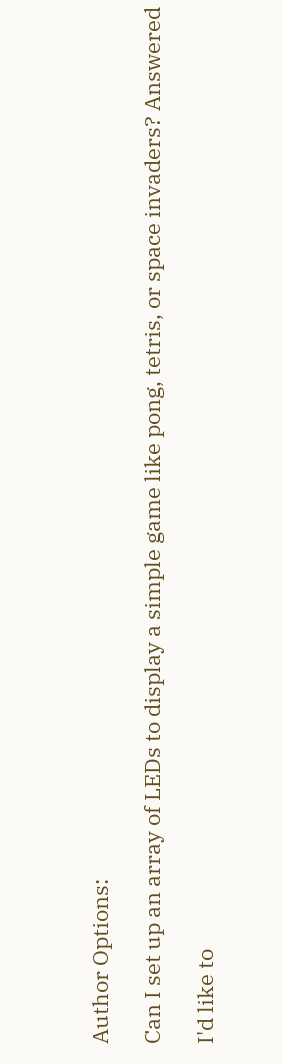Author Options:

Can I set up an array of LEDs to display a simple game like pong, tetris, or space invaders? Answered

I'd like to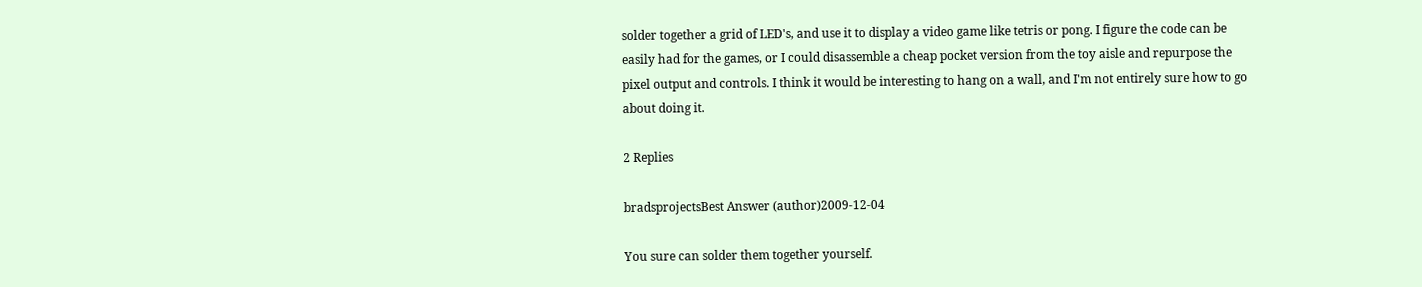solder together a grid of LED's, and use it to display a video game like tetris or pong. I figure the code can be easily had for the games, or I could disassemble a cheap pocket version from the toy aisle and repurpose the pixel output and controls. I think it would be interesting to hang on a wall, and I'm not entirely sure how to go about doing it.

2 Replies

bradsprojectsBest Answer (author)2009-12-04

You sure can solder them together yourself.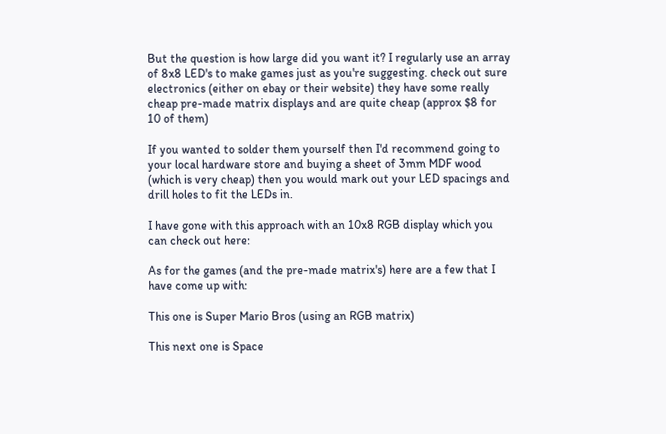But the question is how large did you want it? I regularly use an array of 8x8 LED's to make games just as you're suggesting. check out sure electronics (either on ebay or their website) they have some really cheap pre-made matrix displays and are quite cheap (approx $8 for 10 of them)

If you wanted to solder them yourself then I'd recommend going to your local hardware store and buying a sheet of 3mm MDF wood (which is very cheap) then you would mark out your LED spacings and drill holes to fit the LEDs in.

I have gone with this approach with an 10x8 RGB display which you can check out here:

As for the games (and the pre-made matrix's) here are a few that I have come up with:

This one is Super Mario Bros (using an RGB matrix)

This next one is Space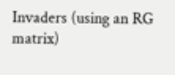Invaders (using an RG matrix)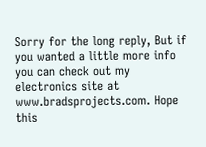Sorry for the long reply, But if you wanted a little more info you can check out my electronics site at www.bradsprojects.com. Hope this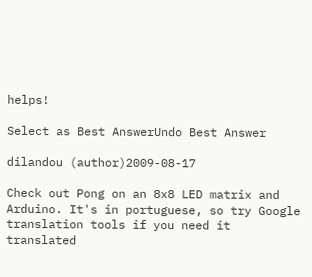helps!

Select as Best AnswerUndo Best Answer

dilandou (author)2009-08-17

Check out Pong on an 8x8 LED matrix and Arduino. It's in portuguese, so try Google translation tools if you need it translated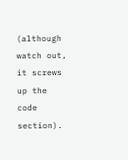(although watch out, it screws up the code section).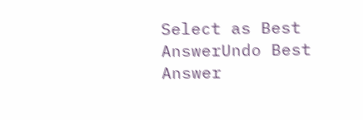Select as Best AnswerUndo Best Answer